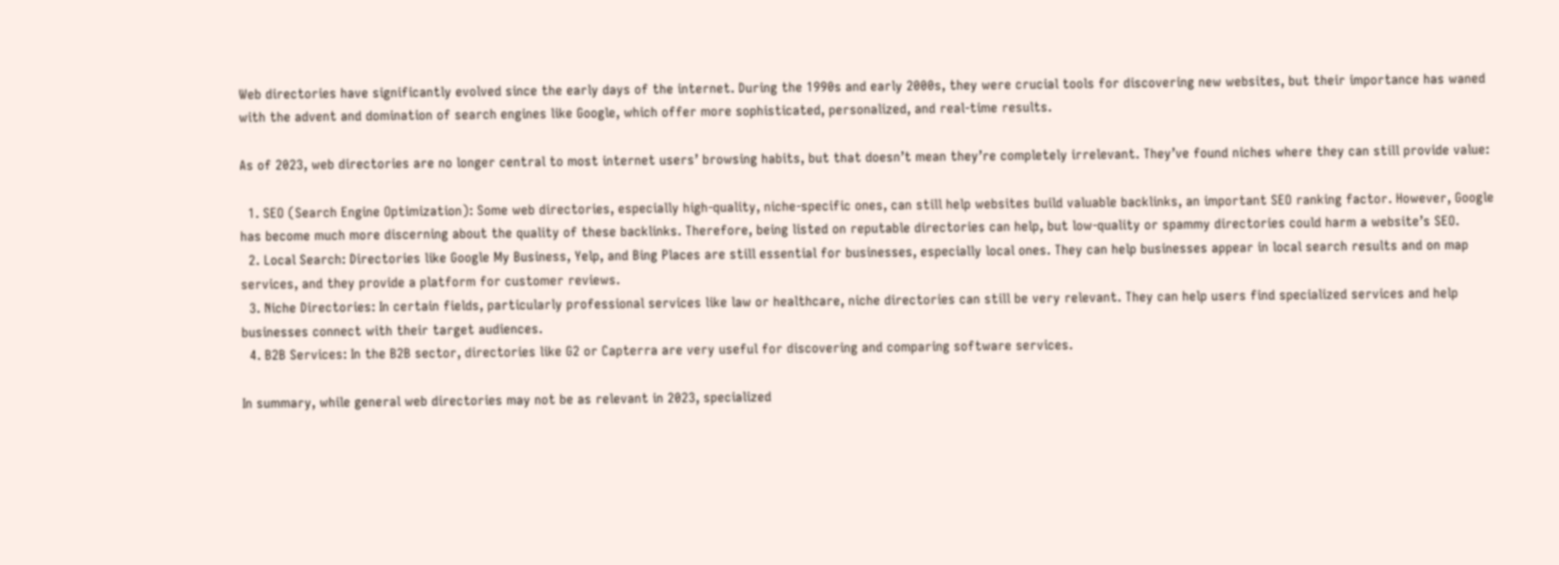Web directories have significantly evolved since the early days of the internet. During the 1990s and early 2000s, they were crucial tools for discovering new websites, but their importance has waned with the advent and domination of search engines like Google, which offer more sophisticated, personalized, and real-time results.

As of 2023, web directories are no longer central to most internet users’ browsing habits, but that doesn’t mean they’re completely irrelevant. They’ve found niches where they can still provide value:

  1. SEO (Search Engine Optimization): Some web directories, especially high-quality, niche-specific ones, can still help websites build valuable backlinks, an important SEO ranking factor. However, Google has become much more discerning about the quality of these backlinks. Therefore, being listed on reputable directories can help, but low-quality or spammy directories could harm a website’s SEO.
  2. Local Search: Directories like Google My Business, Yelp, and Bing Places are still essential for businesses, especially local ones. They can help businesses appear in local search results and on map services, and they provide a platform for customer reviews.
  3. Niche Directories: In certain fields, particularly professional services like law or healthcare, niche directories can still be very relevant. They can help users find specialized services and help businesses connect with their target audiences.
  4. B2B Services: In the B2B sector, directories like G2 or Capterra are very useful for discovering and comparing software services.

In summary, while general web directories may not be as relevant in 2023, specialized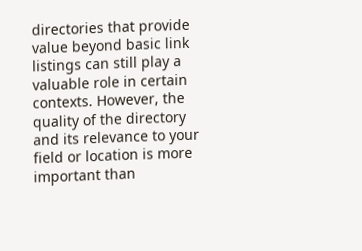directories that provide value beyond basic link listings can still play a valuable role in certain contexts. However, the quality of the directory and its relevance to your field or location is more important than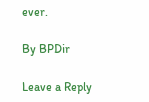ever.

By BPDir

Leave a Reply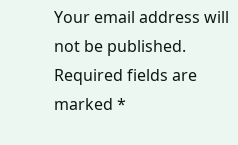Your email address will not be published. Required fields are marked *